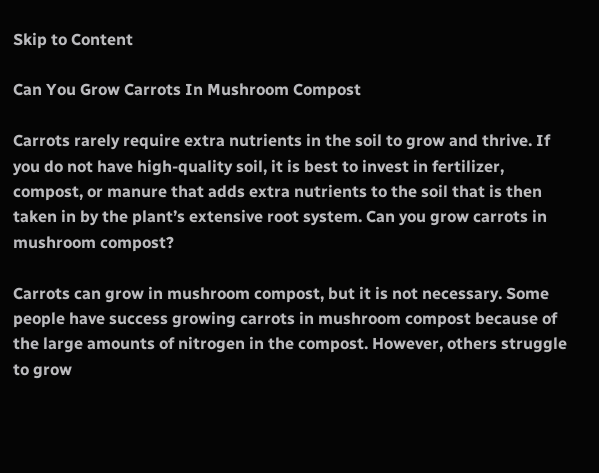Skip to Content

Can You Grow Carrots In Mushroom Compost

Carrots rarely require extra nutrients in the soil to grow and thrive. If you do not have high-quality soil, it is best to invest in fertilizer, compost, or manure that adds extra nutrients to the soil that is then taken in by the plant’s extensive root system. Can you grow carrots in mushroom compost?

Carrots can grow in mushroom compost, but it is not necessary. Some people have success growing carrots in mushroom compost because of the large amounts of nitrogen in the compost. However, others struggle to grow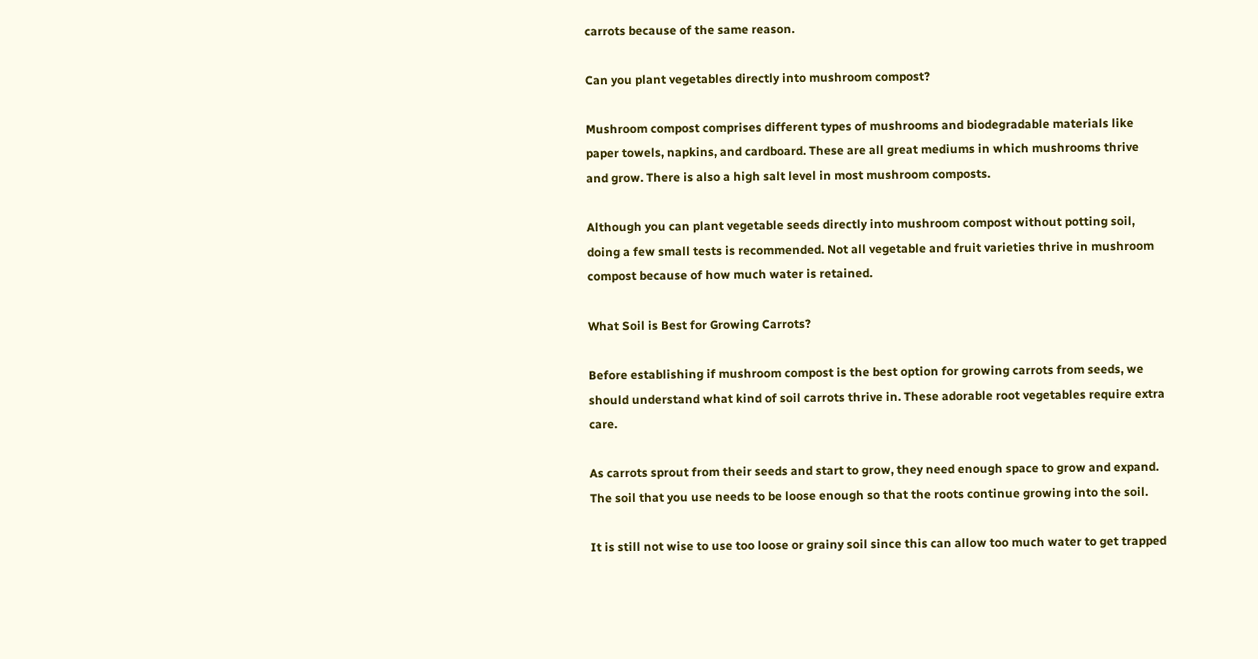carrots because of the same reason.

Can you plant vegetables directly into mushroom compost?

Mushroom compost comprises different types of mushrooms and biodegradable materials like paper towels, napkins, and cardboard. These are all great mediums in which mushrooms thrive and grow. There is also a high salt level in most mushroom composts.

Although you can plant vegetable seeds directly into mushroom compost without potting soil, doing a few small tests is recommended. Not all vegetable and fruit varieties thrive in mushroom compost because of how much water is retained.

What Soil is Best for Growing Carrots?

Before establishing if mushroom compost is the best option for growing carrots from seeds, we should understand what kind of soil carrots thrive in. These adorable root vegetables require extra care.

As carrots sprout from their seeds and start to grow, they need enough space to grow and expand. The soil that you use needs to be loose enough so that the roots continue growing into the soil.

It is still not wise to use too loose or grainy soil since this can allow too much water to get trapped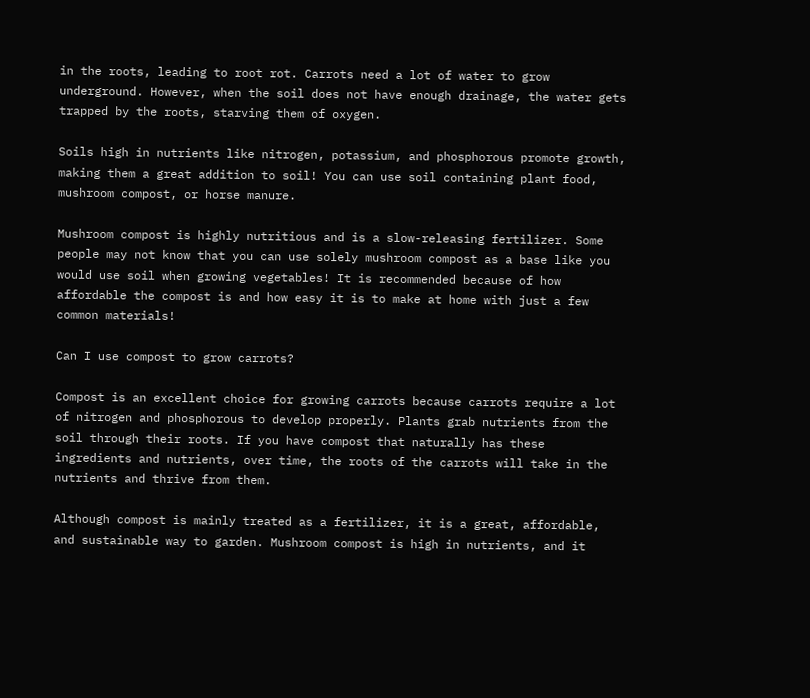in the roots, leading to root rot. Carrots need a lot of water to grow underground. However, when the soil does not have enough drainage, the water gets trapped by the roots, starving them of oxygen.

Soils high in nutrients like nitrogen, potassium, and phosphorous promote growth, making them a great addition to soil! You can use soil containing plant food, mushroom compost, or horse manure.

Mushroom compost is highly nutritious and is a slow-releasing fertilizer. Some people may not know that you can use solely mushroom compost as a base like you would use soil when growing vegetables! It is recommended because of how affordable the compost is and how easy it is to make at home with just a few common materials!

Can I use compost to grow carrots?

Compost is an excellent choice for growing carrots because carrots require a lot of nitrogen and phosphorous to develop properly. Plants grab nutrients from the soil through their roots. If you have compost that naturally has these ingredients and nutrients, over time, the roots of the carrots will take in the nutrients and thrive from them.

Although compost is mainly treated as a fertilizer, it is a great, affordable, and sustainable way to garden. Mushroom compost is high in nutrients, and it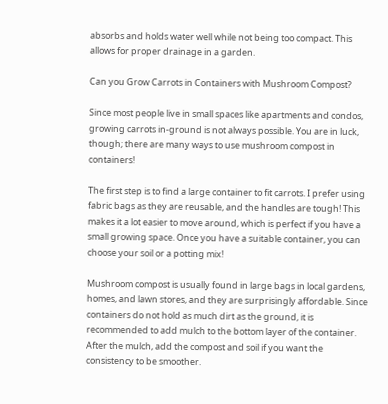absorbs and holds water well while not being too compact. This allows for proper drainage in a garden.

Can you Grow Carrots in Containers with Mushroom Compost?

Since most people live in small spaces like apartments and condos, growing carrots in-ground is not always possible. You are in luck, though; there are many ways to use mushroom compost in containers!

The first step is to find a large container to fit carrots. I prefer using fabric bags as they are reusable, and the handles are tough! This makes it a lot easier to move around, which is perfect if you have a small growing space. Once you have a suitable container, you can choose your soil or a potting mix!

Mushroom compost is usually found in large bags in local gardens, homes, and lawn stores, and they are surprisingly affordable. Since containers do not hold as much dirt as the ground, it is recommended to add mulch to the bottom layer of the container. After the mulch, add the compost and soil if you want the consistency to be smoother.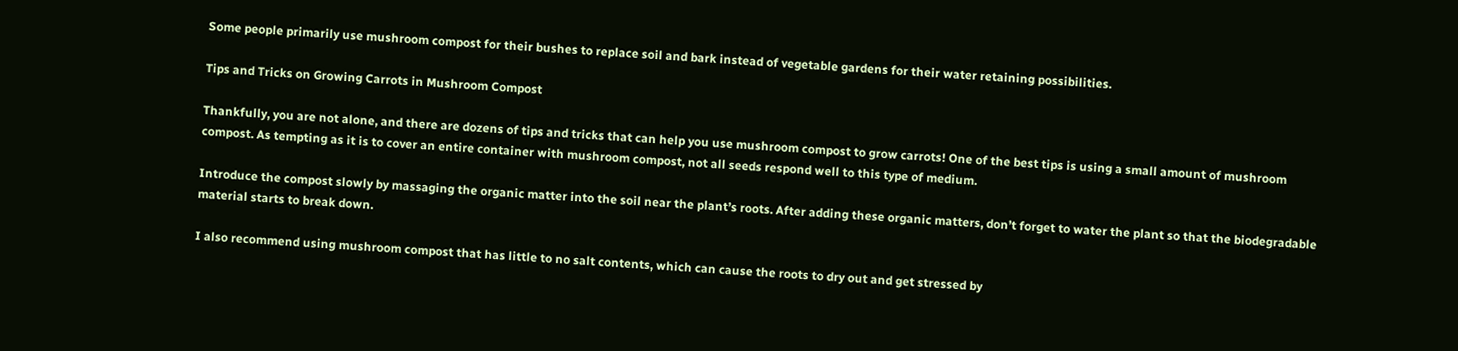Some people primarily use mushroom compost for their bushes to replace soil and bark instead of vegetable gardens for their water retaining possibilities.

Tips and Tricks on Growing Carrots in Mushroom Compost

Thankfully, you are not alone, and there are dozens of tips and tricks that can help you use mushroom compost to grow carrots! One of the best tips is using a small amount of mushroom compost. As tempting as it is to cover an entire container with mushroom compost, not all seeds respond well to this type of medium.

Introduce the compost slowly by massaging the organic matter into the soil near the plant’s roots. After adding these organic matters, don’t forget to water the plant so that the biodegradable material starts to break down.

I also recommend using mushroom compost that has little to no salt contents, which can cause the roots to dry out and get stressed by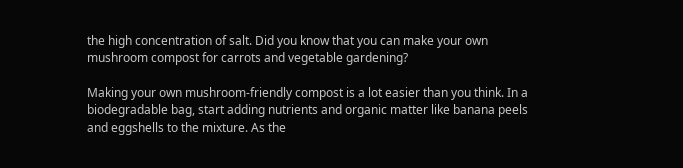the high concentration of salt. Did you know that you can make your own mushroom compost for carrots and vegetable gardening?

Making your own mushroom-friendly compost is a lot easier than you think. In a biodegradable bag, start adding nutrients and organic matter like banana peels and eggshells to the mixture. As the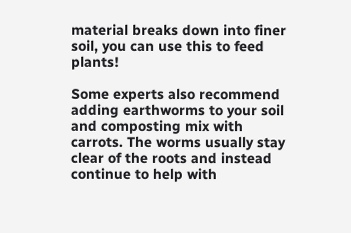material breaks down into finer soil, you can use this to feed plants!

Some experts also recommend adding earthworms to your soil and composting mix with carrots. The worms usually stay clear of the roots and instead continue to help with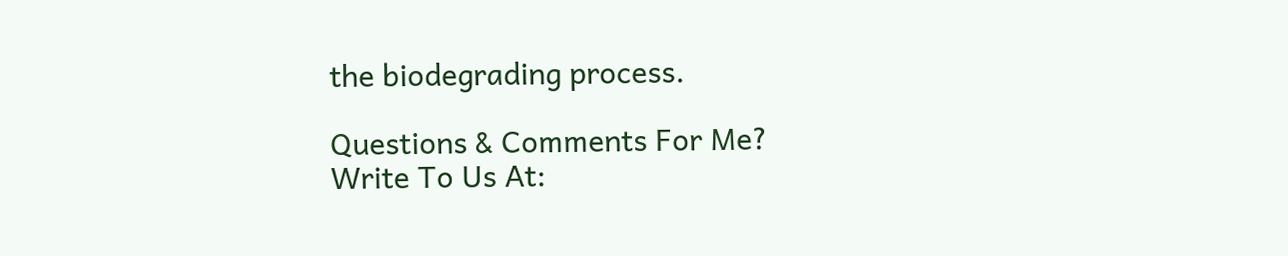the biodegrading process.

Questions & Comments For Me?
Write To Us At: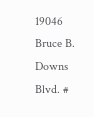19046 Bruce B. Downs Blvd. #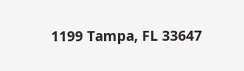1199 Tampa, FL 33647